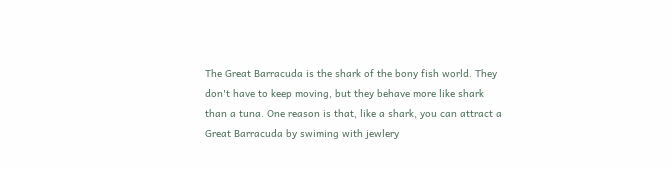The Great Barracuda is the shark of the bony fish world. They don't have to keep moving, but they behave more like shark than a tuna. One reason is that, like a shark, you can attract a Great Barracuda by swiming with jewlery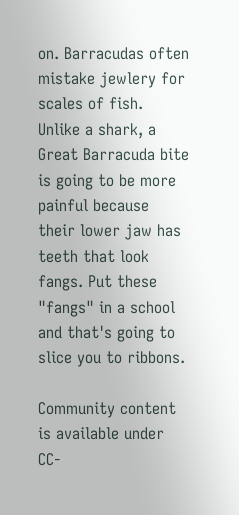on. Barracudas often mistake jewlery for scales of fish. Unlike a shark, a Great Barracuda bite is going to be more painful because their lower jaw has teeth that look fangs. Put these "fangs" in a school and that's going to slice you to ribbons.

Community content is available under CC-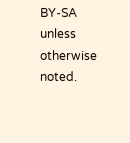BY-SA unless otherwise noted.